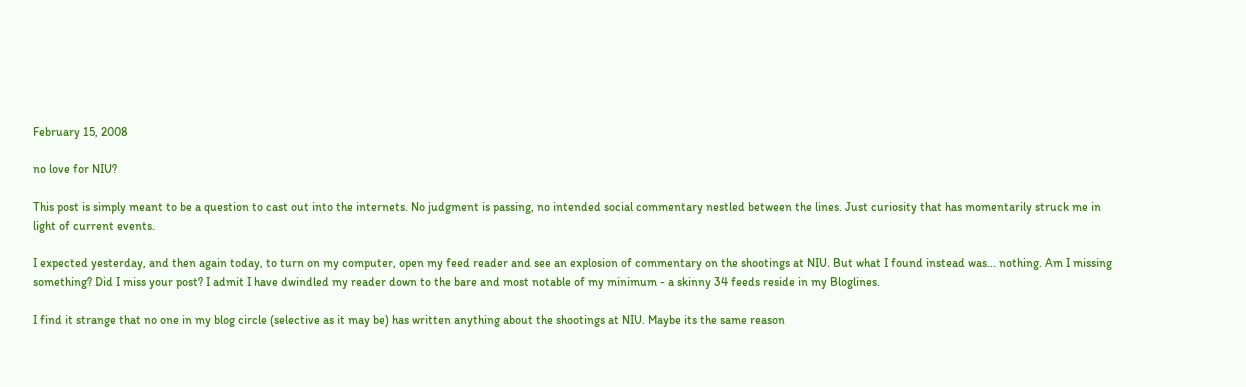February 15, 2008

no love for NIU?

This post is simply meant to be a question to cast out into the internets. No judgment is passing, no intended social commentary nestled between the lines. Just curiosity that has momentarily struck me in light of current events.

I expected yesterday, and then again today, to turn on my computer, open my feed reader and see an explosion of commentary on the shootings at NIU. But what I found instead was... nothing. Am I missing something? Did I miss your post? I admit I have dwindled my reader down to the bare and most notable of my minimum - a skinny 34 feeds reside in my Bloglines.

I find it strange that no one in my blog circle (selective as it may be) has written anything about the shootings at NIU. Maybe its the same reason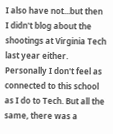I also have not...but then I didn't blog about the shootings at Virginia Tech last year either. Personally I don't feel as connected to this school as I do to Tech. But all the same, there was a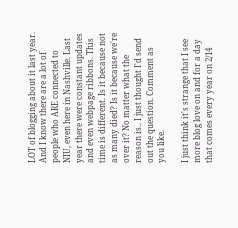LOT of blogging about it last year. And I know there are a lot of people who ARE connected to NIU, even here in Nashville. Last year there were constant updates and even webpage ribbons. This time is different. Is it because not as many died? Is it because we're over it? No matter what the reason is.. I just thought I'd send out the question. Comment as you like.

I just think it's strange that I see more blog love on and for a day that comes every year on 2/14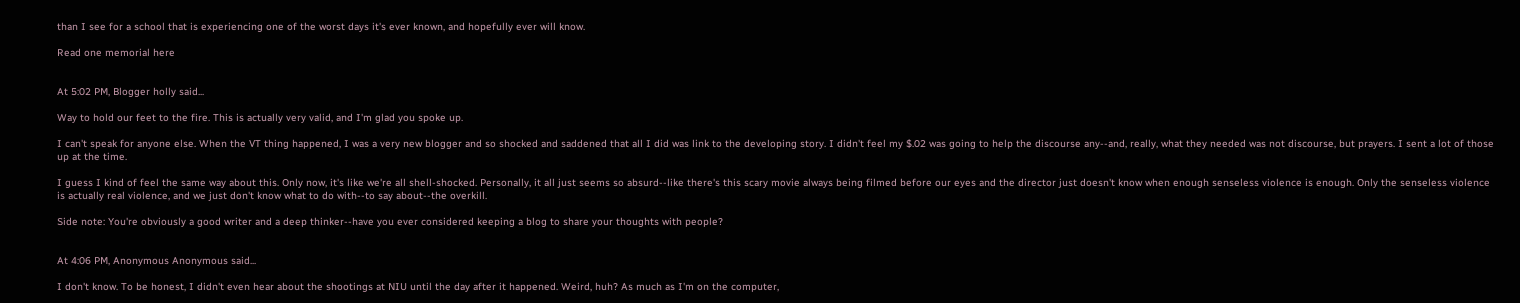than I see for a school that is experiencing one of the worst days it's ever known, and hopefully ever will know.

Read one memorial here


At 5:02 PM, Blogger holly said...

Way to hold our feet to the fire. This is actually very valid, and I'm glad you spoke up.

I can't speak for anyone else. When the VT thing happened, I was a very new blogger and so shocked and saddened that all I did was link to the developing story. I didn't feel my $.02 was going to help the discourse any--and, really, what they needed was not discourse, but prayers. I sent a lot of those up at the time.

I guess I kind of feel the same way about this. Only now, it's like we're all shell-shocked. Personally, it all just seems so absurd--like there's this scary movie always being filmed before our eyes and the director just doesn't know when enough senseless violence is enough. Only the senseless violence is actually real violence, and we just don't know what to do with--to say about--the overkill.

Side note: You're obviously a good writer and a deep thinker--have you ever considered keeping a blog to share your thoughts with people?


At 4:06 PM, Anonymous Anonymous said...

I don't know. To be honest, I didn't even hear about the shootings at NIU until the day after it happened. Weird, huh? As much as I'm on the computer,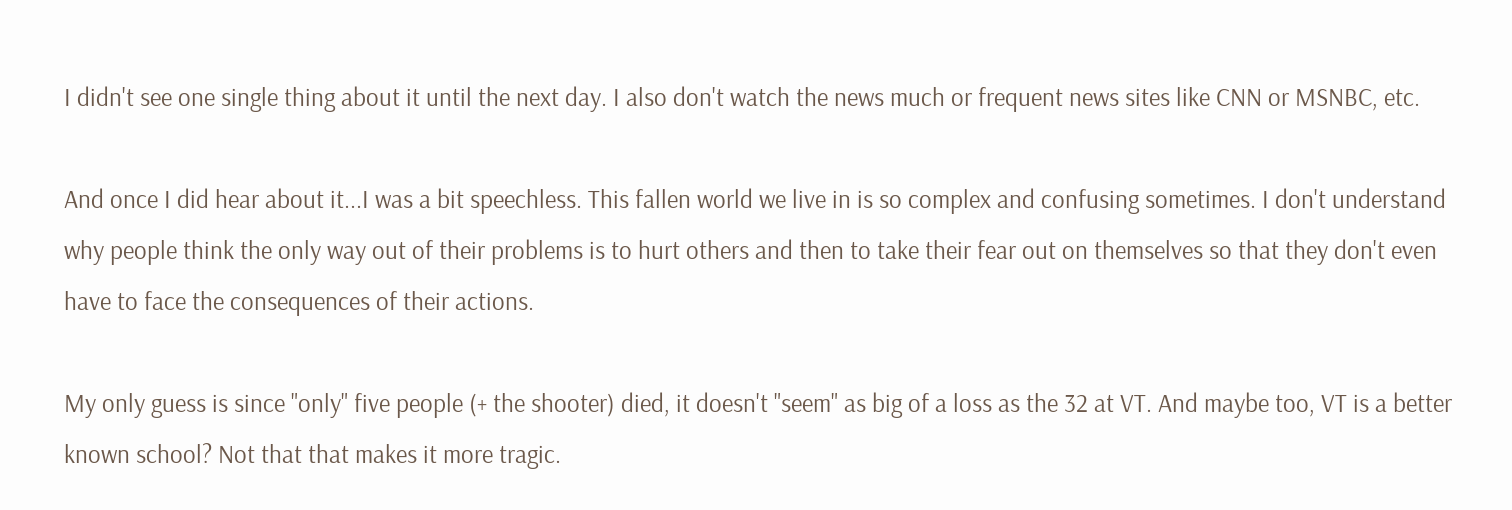I didn't see one single thing about it until the next day. I also don't watch the news much or frequent news sites like CNN or MSNBC, etc.

And once I did hear about it...I was a bit speechless. This fallen world we live in is so complex and confusing sometimes. I don't understand why people think the only way out of their problems is to hurt others and then to take their fear out on themselves so that they don't even have to face the consequences of their actions.

My only guess is since "only" five people (+ the shooter) died, it doesn't "seem" as big of a loss as the 32 at VT. And maybe too, VT is a better known school? Not that that makes it more tragic.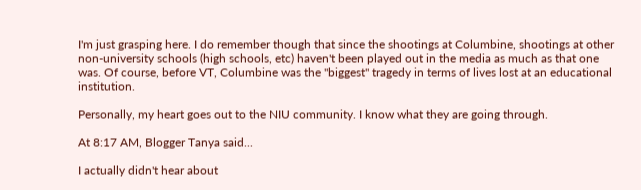I'm just grasping here. I do remember though that since the shootings at Columbine, shootings at other non-university schools (high schools, etc) haven't been played out in the media as much as that one was. Of course, before VT, Columbine was the "biggest" tragedy in terms of lives lost at an educational institution.

Personally, my heart goes out to the NIU community. I know what they are going through.

At 8:17 AM, Blogger Tanya said...

I actually didn't hear about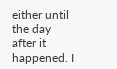either until the day after it happened. I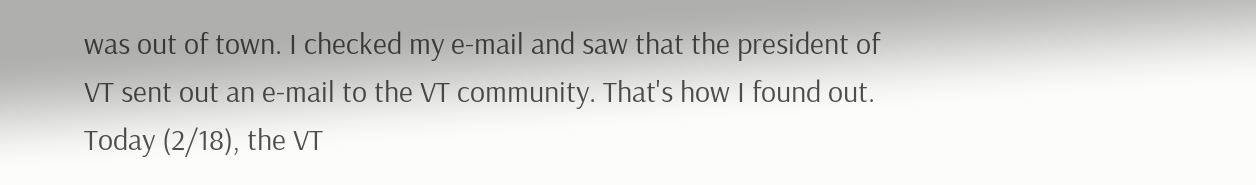was out of town. I checked my e-mail and saw that the president of VT sent out an e-mail to the VT community. That's how I found out. Today (2/18), the VT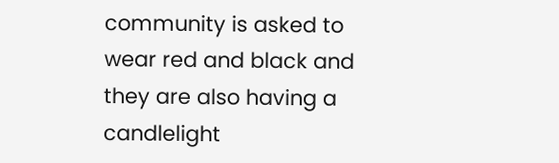community is asked to wear red and black and they are also having a candlelight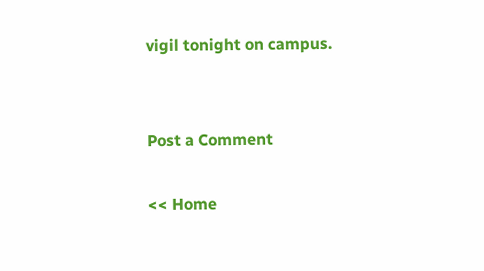vigil tonight on campus.


Post a Comment

<< Home